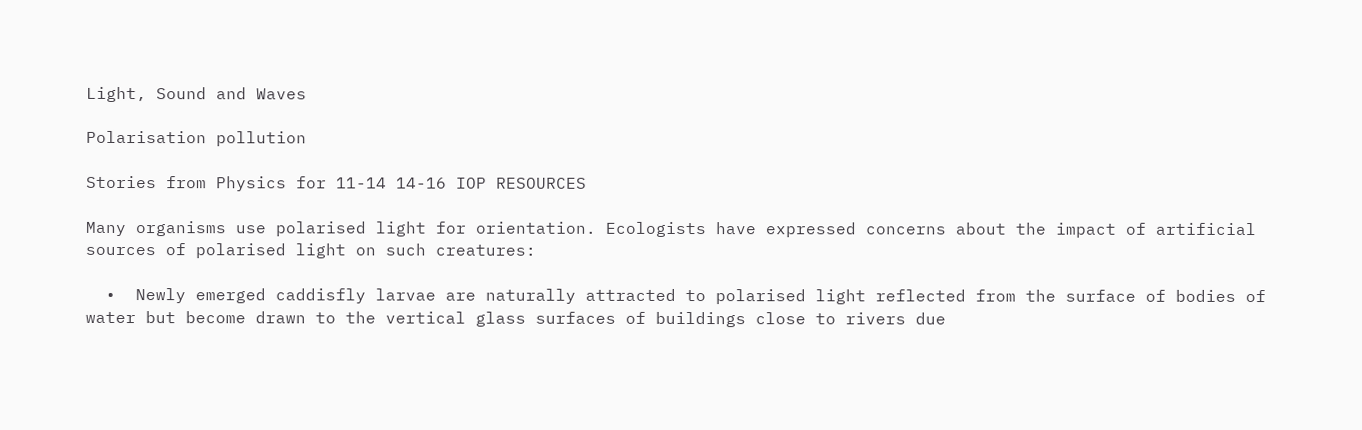Light, Sound and Waves

Polarisation pollution

Stories from Physics for 11-14 14-16 IOP RESOURCES

Many organisms use polarised light for orientation. Ecologists have expressed concerns about the impact of artificial sources of polarised light on such creatures:

  •  Newly emerged caddisfly larvae are naturally attracted to polarised light reflected from the surface of bodies of water but become drawn to the vertical glass surfaces of buildings close to rivers due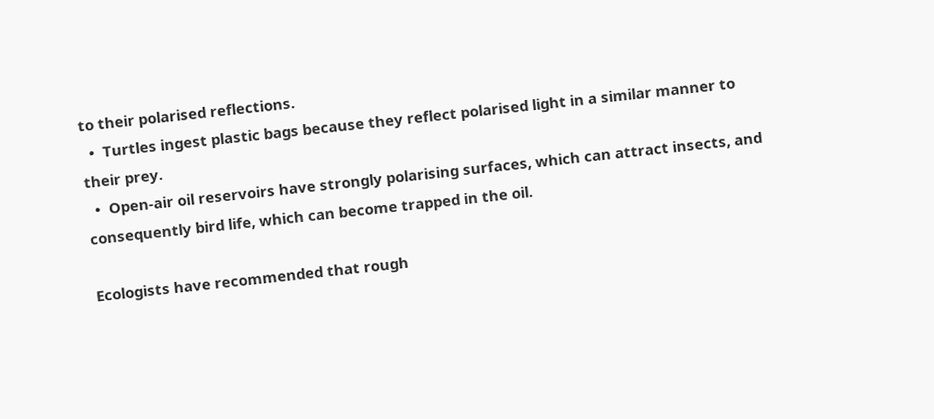to their polarised reflections.
  •  Turtles ingest plastic bags because they reflect polarised light in a similar manner to their prey.
  •  Open-air oil reservoirs have strongly polarising surfaces, which can attract insects, and consequently bird life, which can become trapped in the oil.

Ecologists have recommended that rough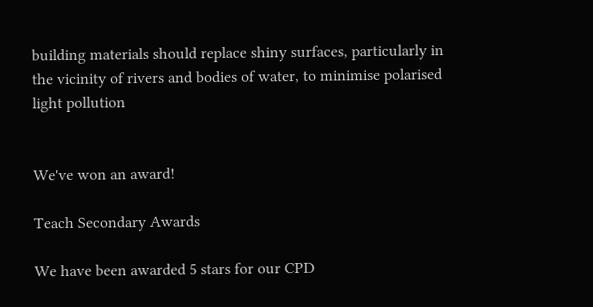building materials should replace shiny surfaces, particularly in the vicinity of rivers and bodies of water, to minimise polarised light pollution


We've won an award!

Teach Secondary Awards

We have been awarded 5 stars for our CPD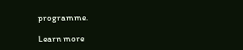programme.

Learn more